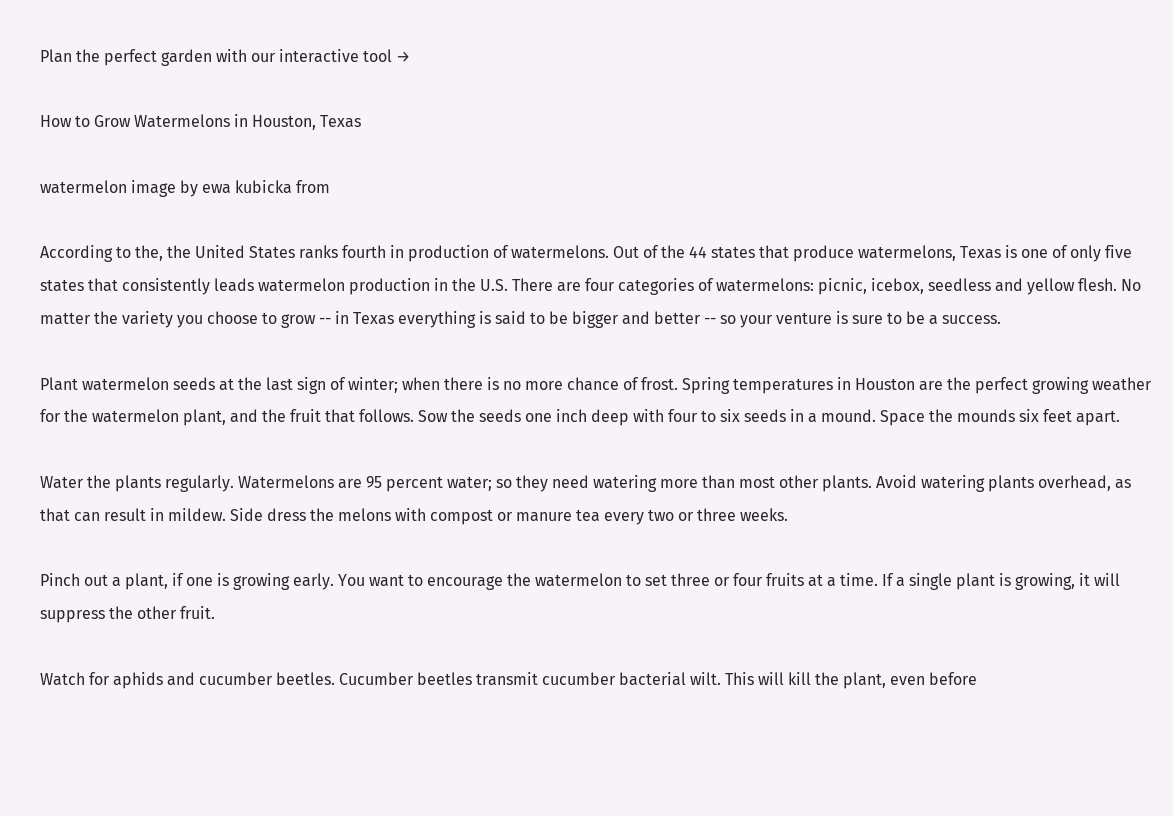Plan the perfect garden with our interactive tool →

How to Grow Watermelons in Houston, Texas

watermelon image by ewa kubicka from

According to the, the United States ranks fourth in production of watermelons. Out of the 44 states that produce watermelons, Texas is one of only five states that consistently leads watermelon production in the U.S. There are four categories of watermelons: picnic, icebox, seedless and yellow flesh. No matter the variety you choose to grow -- in Texas everything is said to be bigger and better -- so your venture is sure to be a success.

Plant watermelon seeds at the last sign of winter; when there is no more chance of frost. Spring temperatures in Houston are the perfect growing weather for the watermelon plant, and the fruit that follows. Sow the seeds one inch deep with four to six seeds in a mound. Space the mounds six feet apart.

Water the plants regularly. Watermelons are 95 percent water; so they need watering more than most other plants. Avoid watering plants overhead, as that can result in mildew. Side dress the melons with compost or manure tea every two or three weeks.

Pinch out a plant, if one is growing early. You want to encourage the watermelon to set three or four fruits at a time. If a single plant is growing, it will suppress the other fruit.

Watch for aphids and cucumber beetles. Cucumber beetles transmit cucumber bacterial wilt. This will kill the plant, even before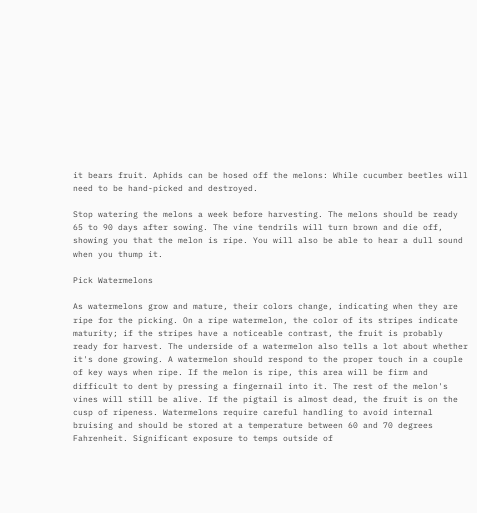it bears fruit. Aphids can be hosed off the melons: While cucumber beetles will need to be hand-picked and destroyed.

Stop watering the melons a week before harvesting. The melons should be ready 65 to 90 days after sowing. The vine tendrils will turn brown and die off, showing you that the melon is ripe. You will also be able to hear a dull sound when you thump it.

Pick Watermelons

As watermelons grow and mature, their colors change, indicating when they are ripe for the picking. On a ripe watermelon, the color of its stripes indicate maturity; if the stripes have a noticeable contrast, the fruit is probably ready for harvest. The underside of a watermelon also tells a lot about whether it's done growing. A watermelon should respond to the proper touch in a couple of key ways when ripe. If the melon is ripe, this area will be firm and difficult to dent by pressing a fingernail into it. The rest of the melon's vines will still be alive. If the pigtail is almost dead, the fruit is on the cusp of ripeness. Watermelons require careful handling to avoid internal bruising and should be stored at a temperature between 60 and 70 degrees Fahrenheit. Significant exposure to temps outside of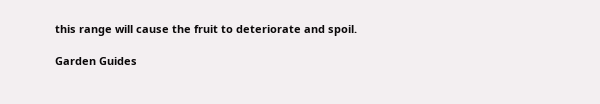this range will cause the fruit to deteriorate and spoil.

Garden Guides